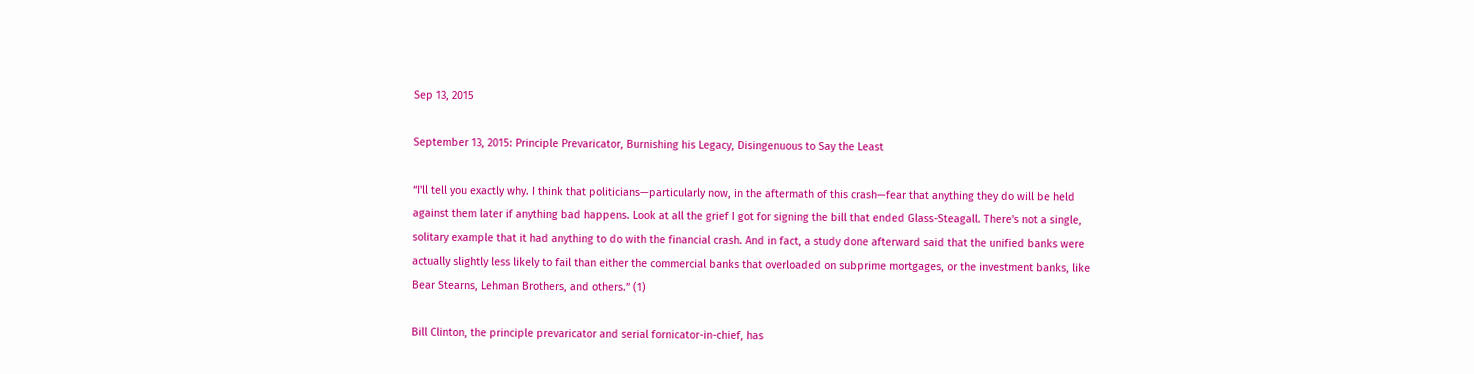Sep 13, 2015

September 13, 2015: Principle Prevaricator, Burnishing his Legacy, Disingenuous to Say the Least

“I'll tell you exactly why. I think that politicians—particularly now, in the aftermath of this crash—fear that anything they do will be held against them later if anything bad happens. Look at all the grief I got for signing the bill that ended Glass-Steagall. There's not a single, solitary example that it had anything to do with the financial crash. And in fact, a study done afterward said that the unified banks were actually slightly less likely to fail than either the commercial banks that overloaded on subprime mortgages, or the investment banks, like Bear Stearns, Lehman Brothers, and others.” (1)

Bill Clinton, the principle prevaricator and serial fornicator-in-chief, has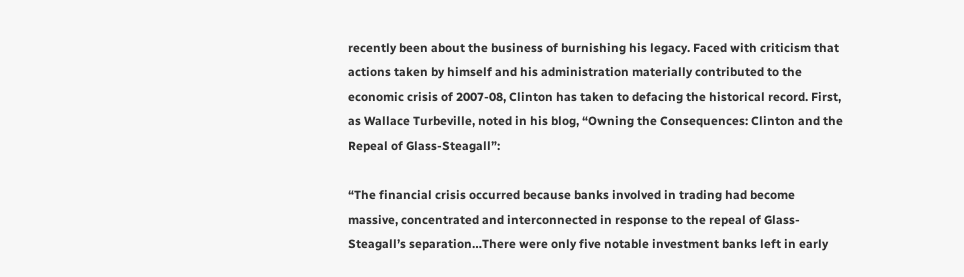recently been about the business of burnishing his legacy. Faced with criticism that actions taken by himself and his administration materially contributed to the economic crisis of 2007-08, Clinton has taken to defacing the historical record. First, as Wallace Turbeville, noted in his blog, “Owning the Consequences: Clinton and the Repeal of Glass-Steagall”:

“The financial crisis occurred because banks involved in trading had become massive, concentrated and interconnected in response to the repeal of Glass-Steagall’s separation…There were only five notable investment banks left in early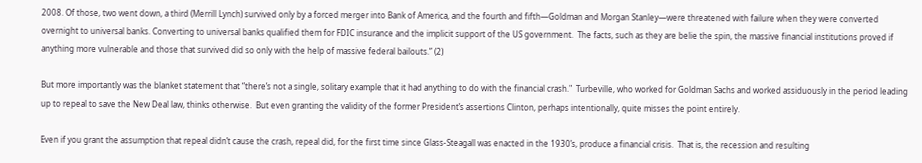2008. Of those, two went down, a third (Merrill Lynch) survived only by a forced merger into Bank of America, and the fourth and fifth—Goldman and Morgan Stanley—were threatened with failure when they were converted overnight to universal banks. Converting to universal banks qualified them for FDIC insurance and the implicit support of the US government.  The facts, such as they are belie the spin, the massive financial institutions proved if anything more vulnerable and those that survived did so only with the help of massive federal bailouts.” (2)

But more importantly was the blanket statement that “there’s not a single, solitary example that it had anything to do with the financial crash."  Turbeville, who worked for Goldman Sachs and worked assiduously in the period leading up to repeal to save the New Deal law, thinks otherwise.  But even granting the validity of the former President’s assertions Clinton, perhaps intentionally, quite misses the point entirely.

Even if you grant the assumption that repeal didn’t cause the crash, repeal did, for the first time since Glass-Steagall was enacted in the 1930’s, produce a financial crisis.  That is, the recession and resulting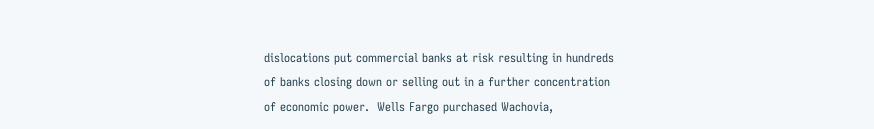dislocations put commercial banks at risk resulting in hundreds of banks closing down or selling out in a further concentration of economic power.  Wells Fargo purchased Wachovia,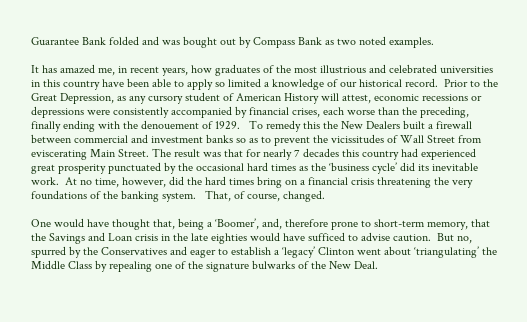Guarantee Bank folded and was bought out by Compass Bank as two noted examples.

It has amazed me, in recent years, how graduates of the most illustrious and celebrated universities in this country have been able to apply so limited a knowledge of our historical record.  Prior to the Great Depression, as any cursory student of American History will attest, economic recessions or depressions were consistently accompanied by financial crises, each worse than the preceding, finally ending with the denouement of 1929.   To remedy this the New Dealers built a firewall between commercial and investment banks so as to prevent the vicissitudes of Wall Street from eviscerating Main Street. The result was that for nearly 7 decades this country had experienced great prosperity punctuated by the occasional hard times as the ‘business cycle’ did its inevitable work.  At no time, however, did the hard times bring on a financial crisis threatening the very foundations of the banking system.   That, of course, changed.

One would have thought that, being a ‘Boomer’, and, therefore prone to short-term memory, that the Savings and Loan crisis in the late eighties would have sufficed to advise caution.  But no, spurred by the Conservatives and eager to establish a ‘legacy’ Clinton went about ‘triangulating’ the Middle Class by repealing one of the signature bulwarks of the New Deal.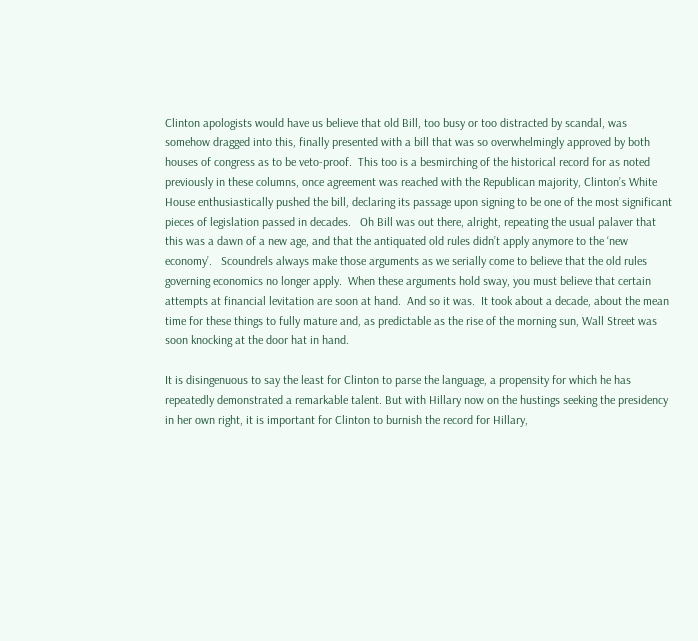Clinton apologists would have us believe that old Bill, too busy or too distracted by scandal, was somehow dragged into this, finally presented with a bill that was so overwhelmingly approved by both houses of congress as to be veto-proof.  This too is a besmirching of the historical record for as noted previously in these columns, once agreement was reached with the Republican majority, Clinton’s White House enthusiastically pushed the bill, declaring its passage upon signing to be one of the most significant pieces of legislation passed in decades.   Oh Bill was out there, alright, repeating the usual palaver that this was a dawn of a new age, and that the antiquated old rules didn’t apply anymore to the ‘new economy’.   Scoundrels always make those arguments as we serially come to believe that the old rules governing economics no longer apply.  When these arguments hold sway, you must believe that certain attempts at financial levitation are soon at hand.  And so it was.  It took about a decade, about the mean time for these things to fully mature and, as predictable as the rise of the morning sun, Wall Street was soon knocking at the door hat in hand.

It is disingenuous to say the least for Clinton to parse the language, a propensity for which he has repeatedly demonstrated a remarkable talent. But with Hillary now on the hustings seeking the presidency in her own right, it is important for Clinton to burnish the record for Hillary,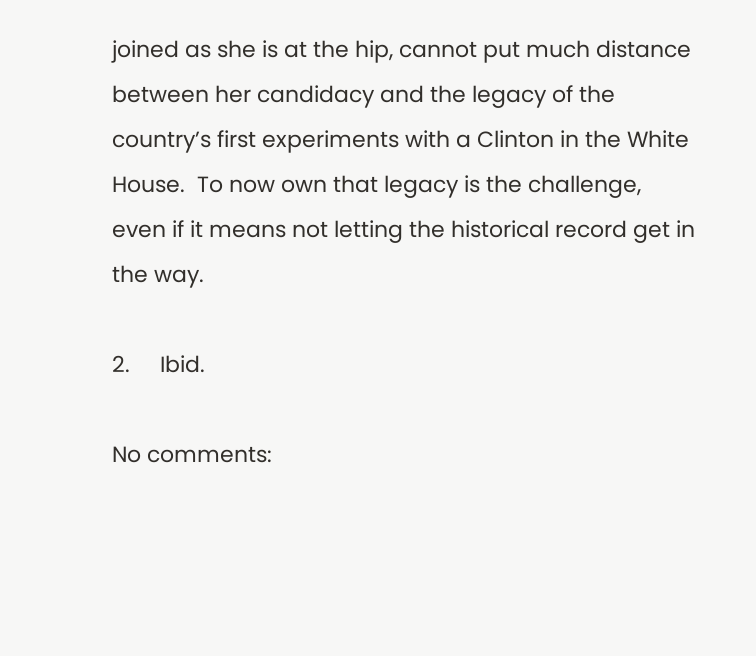joined as she is at the hip, cannot put much distance between her candidacy and the legacy of the country’s first experiments with a Clinton in the White House.  To now own that legacy is the challenge, even if it means not letting the historical record get in the way.

2.     Ibid.

No comments: